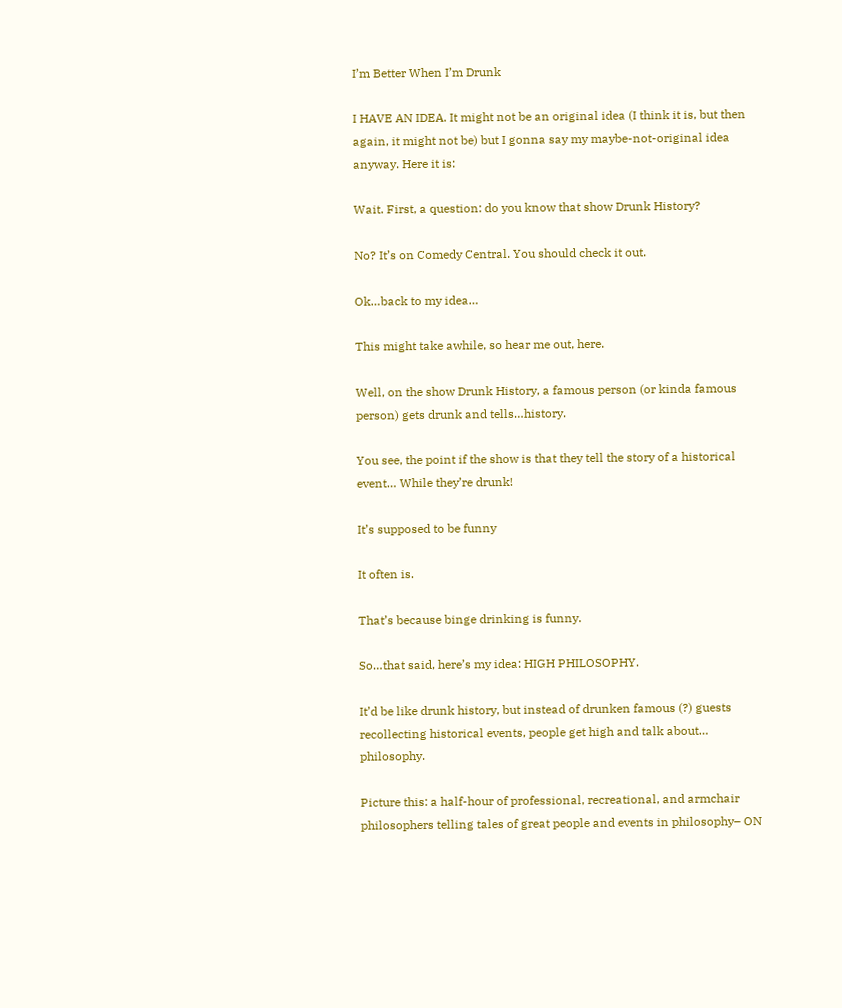I’m Better When I’m Drunk

I HAVE AN IDEA. It might not be an original idea (I think it is, but then again, it might not be) but I gonna say my maybe-not-original idea anyway. Here it is:

Wait. First, a question: do you know that show Drunk History?

No? It’s on Comedy Central. You should check it out.

Ok…back to my idea…

This might take awhile, so hear me out, here.

Well, on the show Drunk History, a famous person (or kinda famous person) gets drunk and tells…history.

You see, the point if the show is that they tell the story of a historical event… While they’re drunk!

It’s supposed to be funny

It often is.

That’s because binge drinking is funny.

So…that said, here’s my idea: HIGH PHILOSOPHY.

It’d be like drunk history, but instead of drunken famous (?) guests recollecting historical events, people get high and talk about… philosophy.

Picture this: a half-hour of professional, recreational, and armchair philosophers telling tales of great people and events in philosophy– ON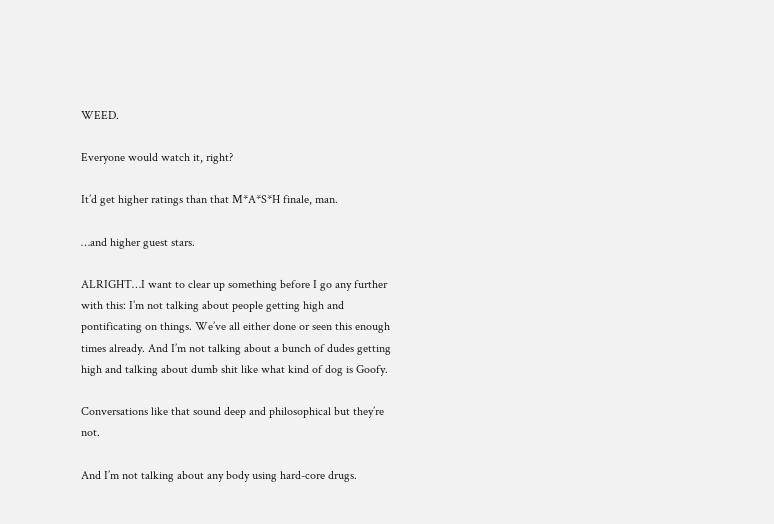WEED.

Everyone would watch it, right?

It’d get higher ratings than that M*A*S*H finale, man.

…and higher guest stars.

ALRIGHT…I want to clear up something before I go any further with this: I’m not talking about people getting high and pontificating on things. We’ve all either done or seen this enough times already. And I’m not talking about a bunch of dudes getting high and talking about dumb shit like what kind of dog is Goofy.

Conversations like that sound deep and philosophical but they’re not.

And I’m not talking about any body using hard-core drugs.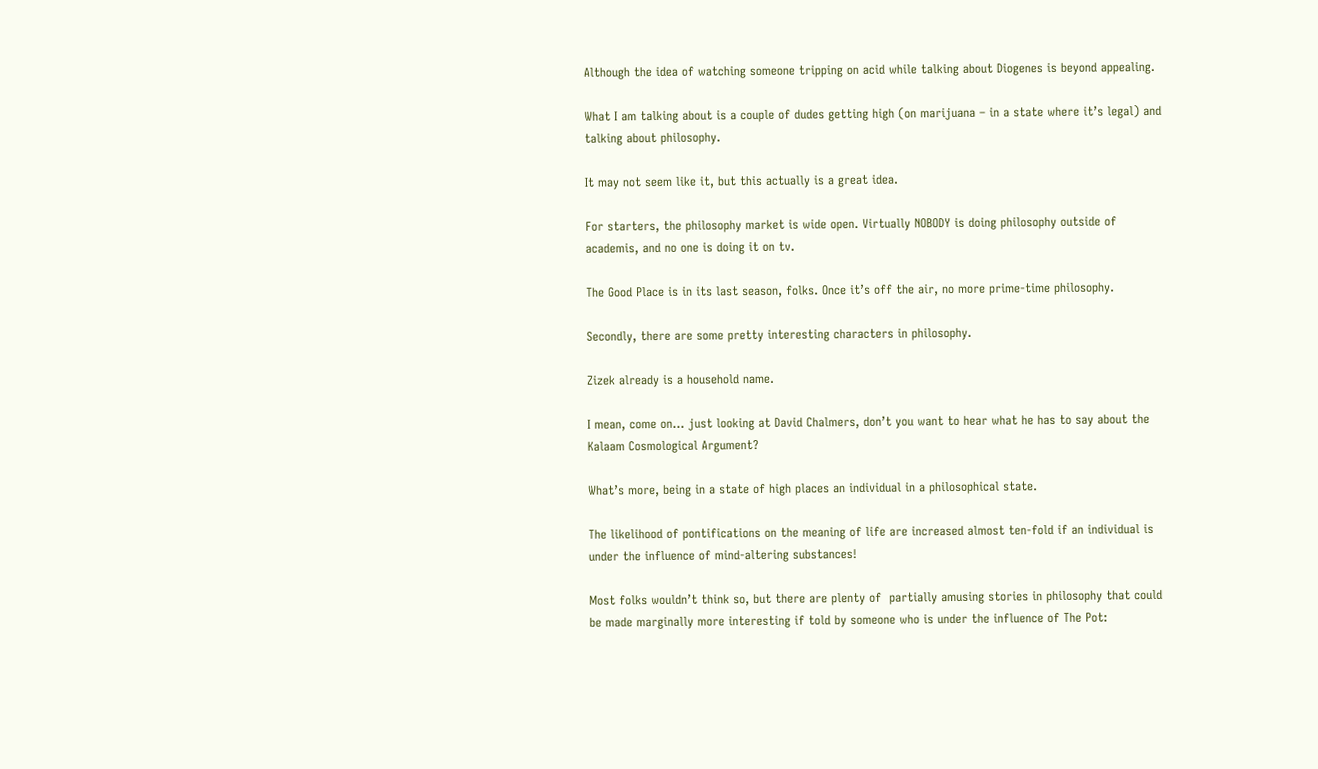Although the idea of watching someone tripping on acid while talking about Diogenes is beyond appealing.

What I am talking about is a couple of dudes getting high (on marijuana – in a state where it’s legal) and talking about philosophy.

It may not seem like it, but this actually is a great idea.

For starters, the philosophy market is wide open. Virtually NOBODY is doing philosophy outside of academis, and no one is doing it on tv.

The Good Place is in its last season, folks. Once it’s off the air, no more prime-time philosophy.

Secondly, there are some pretty interesting characters in philosophy.

Zizek already is a household name.

I mean, come on… just looking at David Chalmers, don’t you want to hear what he has to say about the Kalaam Cosmological Argument?

What’s more, being in a state of high places an individual in a philosophical state.

The likelihood of pontifications on the meaning of life are increased almost ten-fold if an individual is under the influence of mind-altering substances!

Most folks wouldn’t think so, but there are plenty of  partially amusing stories in philosophy that could be made marginally more interesting if told by someone who is under the influence of The Pot: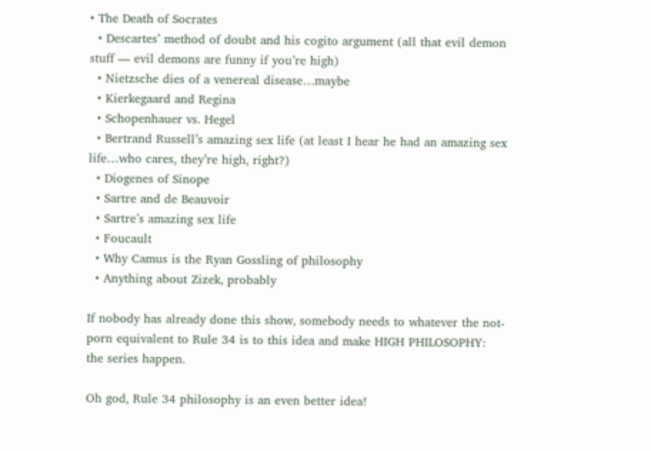• The Death of Socrates
  • Descartes’ method of doubt and his cogito argument (all that evil demon stuff — evil demons are funny if you’re high)
  • Nietzsche dies of a venereal disease…maybe
  • Kierkegaard and Regina
  • Schopenhauer vs. Hegel
  • Bertrand Russell’s amazing sex life (at least I hear he had an amazing sex life…who cares, they’re high, right?)
  • Diogenes of Sinope
  • Sartre and de Beauvoir
  • Sartre’s amazing sex life
  • Foucault
  • Why Camus is the Ryan Gossling of philosophy
  • Anything about Zizek, probably

If nobody has already done this show, somebody needs to whatever the not-porn equivalent to Rule 34 is to this idea and make HIGH PHILOSOPHY: the series happen.

Oh god, Rule 34 philosophy is an even better idea!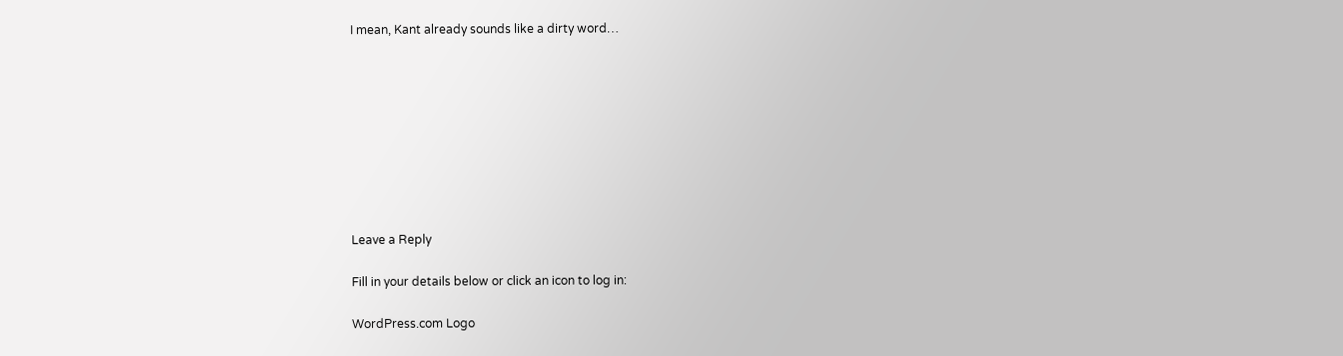I mean, Kant already sounds like a dirty word…









Leave a Reply

Fill in your details below or click an icon to log in:

WordPress.com Logo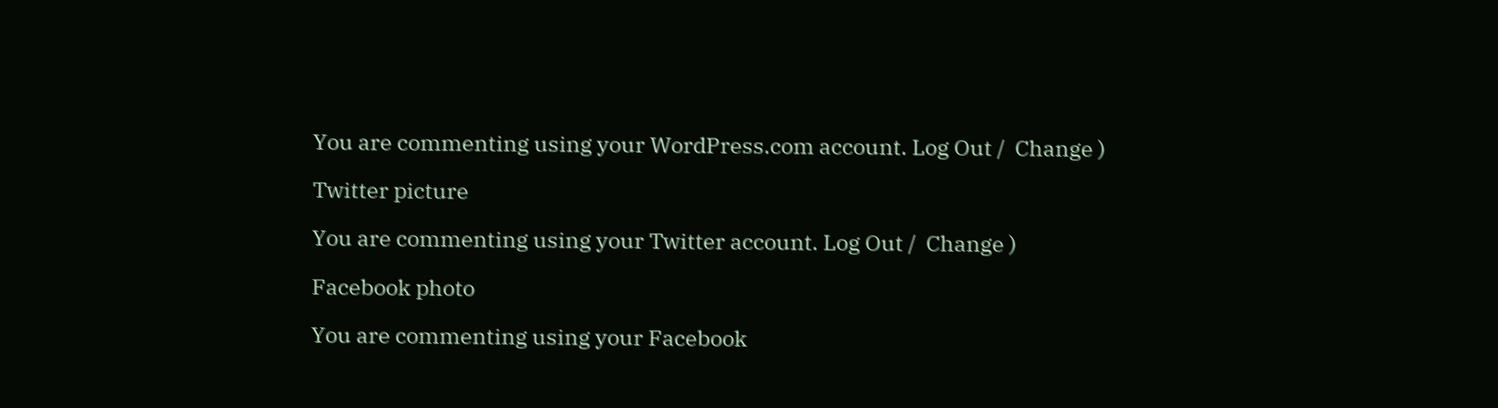You are commenting using your WordPress.com account. Log Out /  Change )

Twitter picture

You are commenting using your Twitter account. Log Out /  Change )

Facebook photo

You are commenting using your Facebook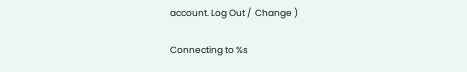account. Log Out /  Change )

Connecting to %s